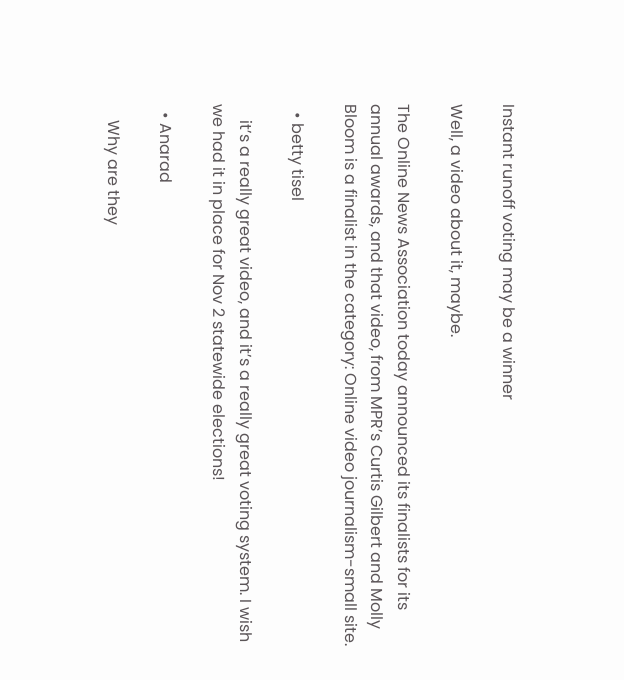Instant runoff voting may be a winner

Well, a video about it, maybe.

The Online News Association today announced its finalists for its annual awards, and that video, from MPR’s Curtis Gilbert and Molly Bloom is a finalist in the category: Online video journalism-small site.

  • betty tisel

    it’s a really great video, and it’s a really great voting system. I wish we had it in place for Nov 2 statewide elections!

  • Anarad

    Why are they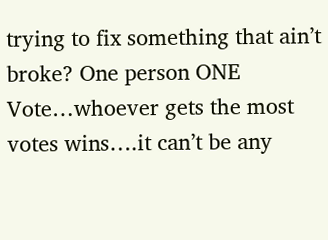trying to fix something that ain’t broke? One person ONE Vote…whoever gets the most votes wins….it can’t be any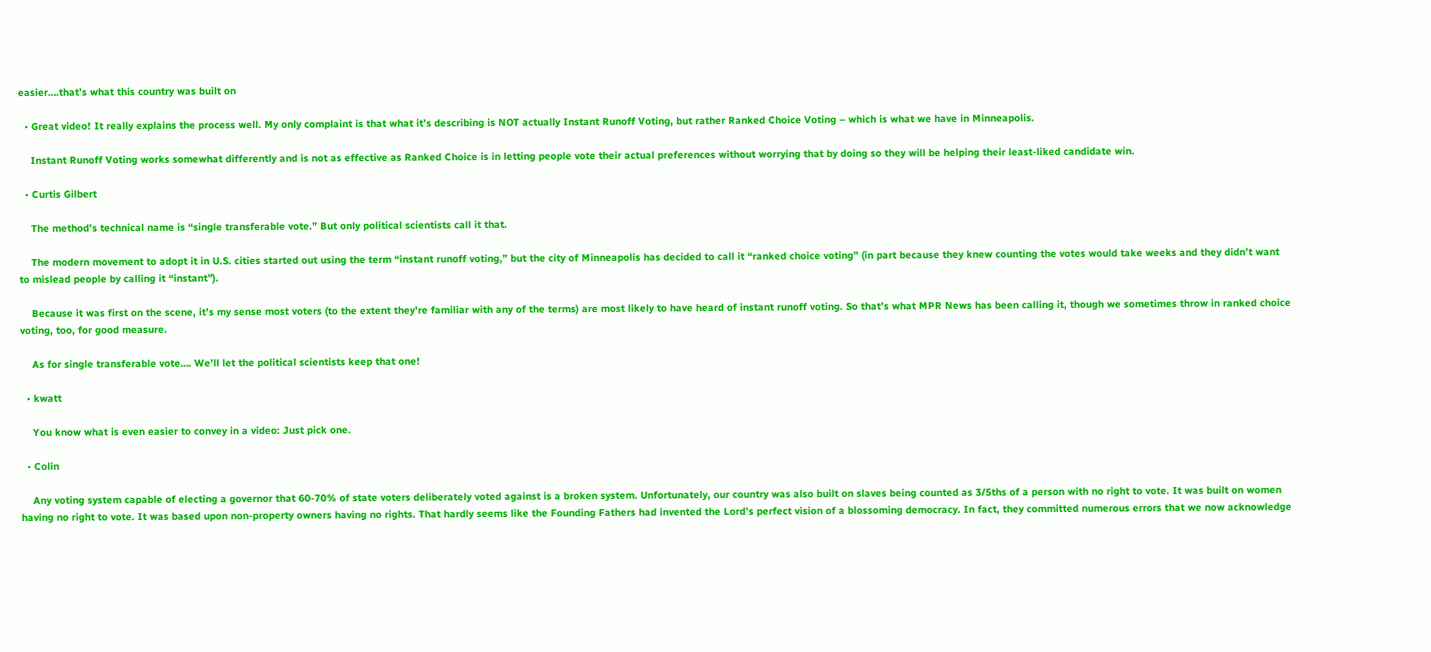easier….that’s what this country was built on

  • Great video! It really explains the process well. My only complaint is that what it’s describing is NOT actually Instant Runoff Voting, but rather Ranked Choice Voting – which is what we have in Minneapolis.

    Instant Runoff Voting works somewhat differently and is not as effective as Ranked Choice is in letting people vote their actual preferences without worrying that by doing so they will be helping their least-liked candidate win.

  • Curtis Gilbert

    The method’s technical name is “single transferable vote.” But only political scientists call it that.

    The modern movement to adopt it in U.S. cities started out using the term “instant runoff voting,” but the city of Minneapolis has decided to call it “ranked choice voting” (in part because they knew counting the votes would take weeks and they didn’t want to mislead people by calling it “instant”).

    Because it was first on the scene, it’s my sense most voters (to the extent they’re familiar with any of the terms) are most likely to have heard of instant runoff voting. So that’s what MPR News has been calling it, though we sometimes throw in ranked choice voting, too, for good measure.

    As for single transferable vote…. We’ll let the political scientists keep that one!

  • kwatt

    You know what is even easier to convey in a video: Just pick one.

  • Colin

    Any voting system capable of electing a governor that 60-70% of state voters deliberately voted against is a broken system. Unfortunately, our country was also built on slaves being counted as 3/5ths of a person with no right to vote. It was built on women having no right to vote. It was based upon non-property owners having no rights. That hardly seems like the Founding Fathers had invented the Lord’s perfect vision of a blossoming democracy. In fact, they committed numerous errors that we now acknowledge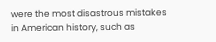were the most disastrous mistakes in American history, such as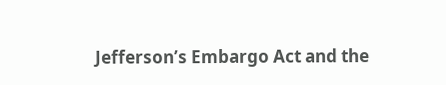Jefferson’s Embargo Act and the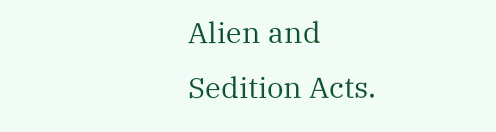Alien and Sedition Acts.